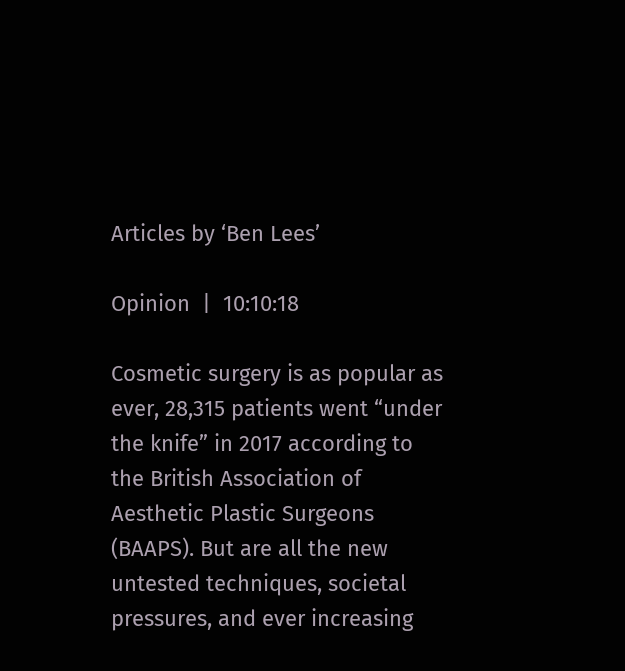Articles by ‘Ben Lees’

Opinion  |  10:10:18

Cosmetic surgery is as popular as ever, 28,315 patients went “under the knife” in 2017 according to the British Association of Aesthetic Plastic Surgeons (BAAPS). But are all the new untested techniques, societal pressures, and ever increasing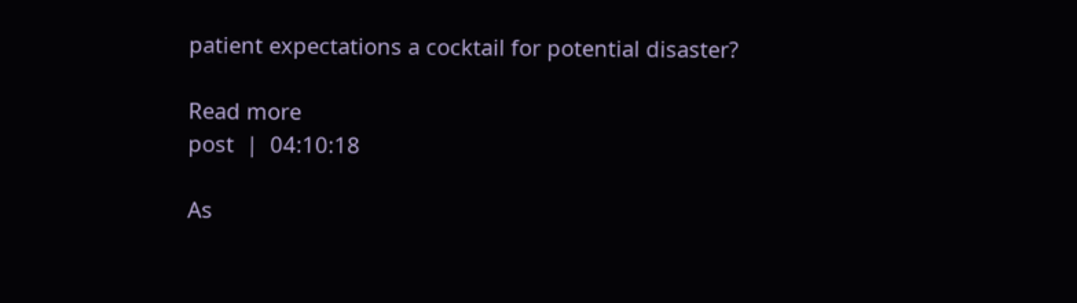patient expectations a cocktail for potential disaster?

Read more
post  |  04:10:18

As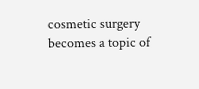cosmetic surgery becomes a topic of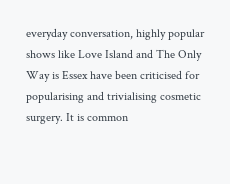everyday conversation, highly popular shows like Love Island and The Only Way is Essex have been criticised for popularising and trivialising cosmetic surgery. It is common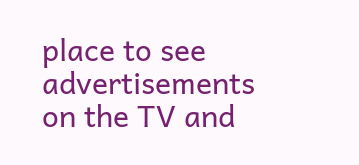place to see advertisements on the TV and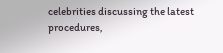celebrities discussing the latest procedures,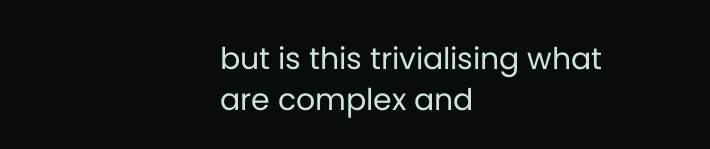but is this trivialising what are complex and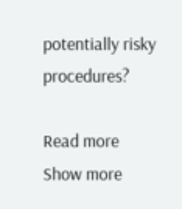potentially risky procedures?

Read more
Show more